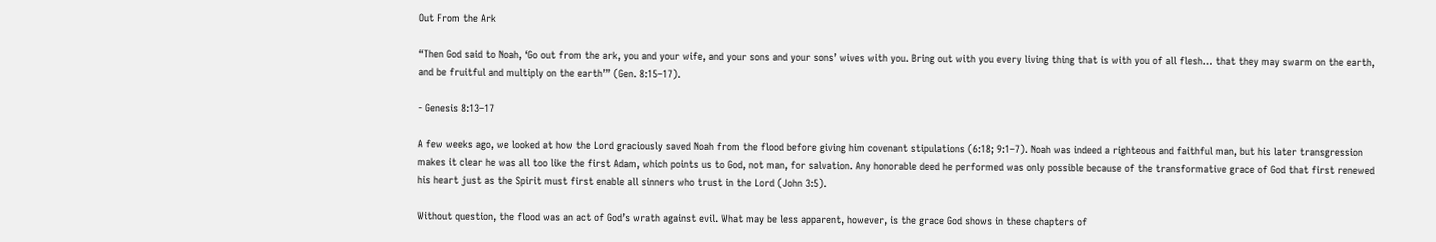Out From the Ark

“Then God said to Noah, ‘Go out from the ark, you and your wife, and your sons and your sons’ wives with you. Bring out with you every living thing that is with you of all flesh… that they may swarm on the earth, and be fruitful and multiply on the earth’” (Gen. 8:15–17).

- Genesis 8:13–17

A few weeks ago, we looked at how the Lord graciously saved Noah from the flood before giving him covenant stipulations (6:18; 9:1–7). Noah was indeed a righteous and faithful man, but his later transgression makes it clear he was all too like the first Adam, which points us to God, not man, for salvation. Any honorable deed he performed was only possible because of the transformative grace of God that first renewed his heart just as the Spirit must first enable all sinners who trust in the Lord (John 3:5).

Without question, the flood was an act of God’s wrath against evil. What may be less apparent, however, is the grace God shows in these chapters of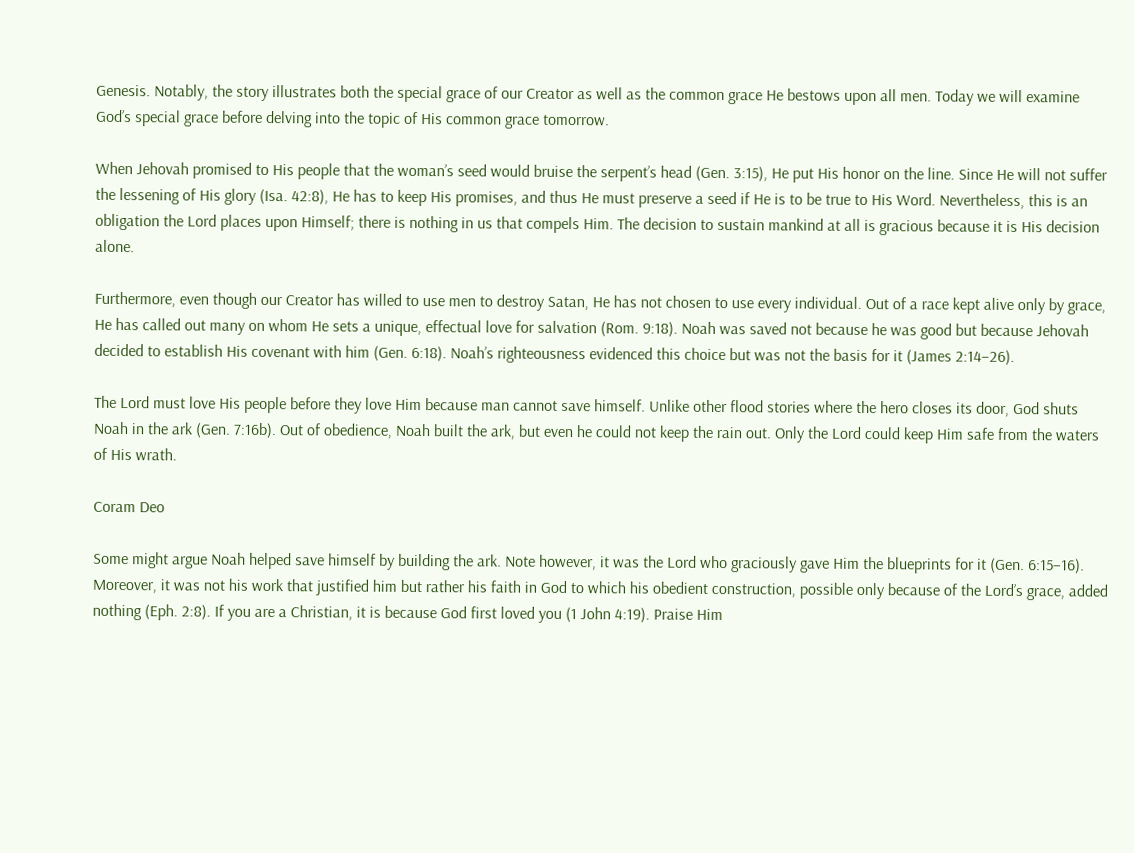Genesis. Notably, the story illustrates both the special grace of our Creator as well as the common grace He bestows upon all men. Today we will examine God’s special grace before delving into the topic of His common grace tomorrow.

When Jehovah promised to His people that the woman’s seed would bruise the serpent’s head (Gen. 3:15), He put His honor on the line. Since He will not suffer the lessening of His glory (Isa. 42:8), He has to keep His promises, and thus He must preserve a seed if He is to be true to His Word. Nevertheless, this is an obligation the Lord places upon Himself; there is nothing in us that compels Him. The decision to sustain mankind at all is gracious because it is His decision alone.

Furthermore, even though our Creator has willed to use men to destroy Satan, He has not chosen to use every individual. Out of a race kept alive only by grace, He has called out many on whom He sets a unique, effectual love for salvation (Rom. 9:18). Noah was saved not because he was good but because Jehovah decided to establish His covenant with him (Gen. 6:18). Noah’s righteousness evidenced this choice but was not the basis for it (James 2:14–26).

The Lord must love His people before they love Him because man cannot save himself. Unlike other flood stories where the hero closes its door, God shuts Noah in the ark (Gen. 7:16b). Out of obedience, Noah built the ark, but even he could not keep the rain out. Only the Lord could keep Him safe from the waters of His wrath.

Coram Deo

Some might argue Noah helped save himself by building the ark. Note however, it was the Lord who graciously gave Him the blueprints for it (Gen. 6:15–16). Moreover, it was not his work that justified him but rather his faith in God to which his obedient construction, possible only because of the Lord’s grace, added nothing (Eph. 2:8). If you are a Christian, it is because God first loved you (1 John 4:19). Praise Him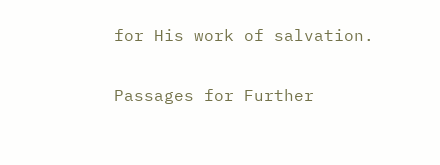for His work of salvation.

Passages for Further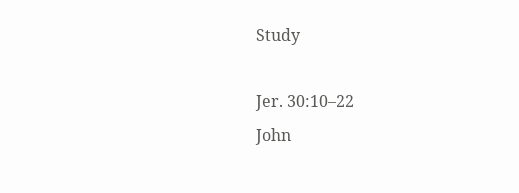Study

Jer. 30:10–22
John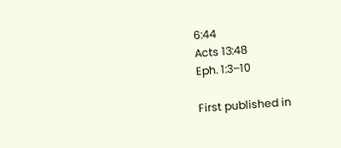6:44
Acts 13:48
Eph. 1:3–10

First published in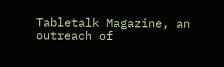Tabletalk Magazine, an outreach of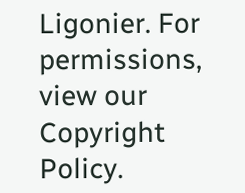Ligonier. For permissions, view our Copyright Policy.